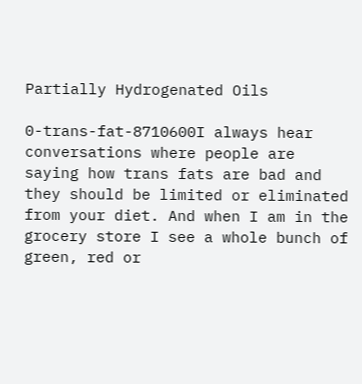Partially Hydrogenated Oils

0-trans-fat-8710600I always hear conversations where people are saying how trans fats are bad and they should be limited or eliminated from your diet. And when I am in the grocery store I see a whole bunch of green, red or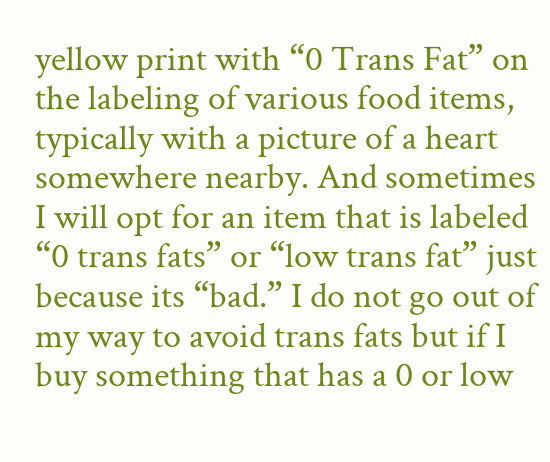yellow print with “0 Trans Fat” on the labeling of various food items, typically with a picture of a heart somewhere nearby. And sometimes I will opt for an item that is labeled “0 trans fats” or “low trans fat” just because its “bad.” I do not go out of my way to avoid trans fats but if I buy something that has a 0 or low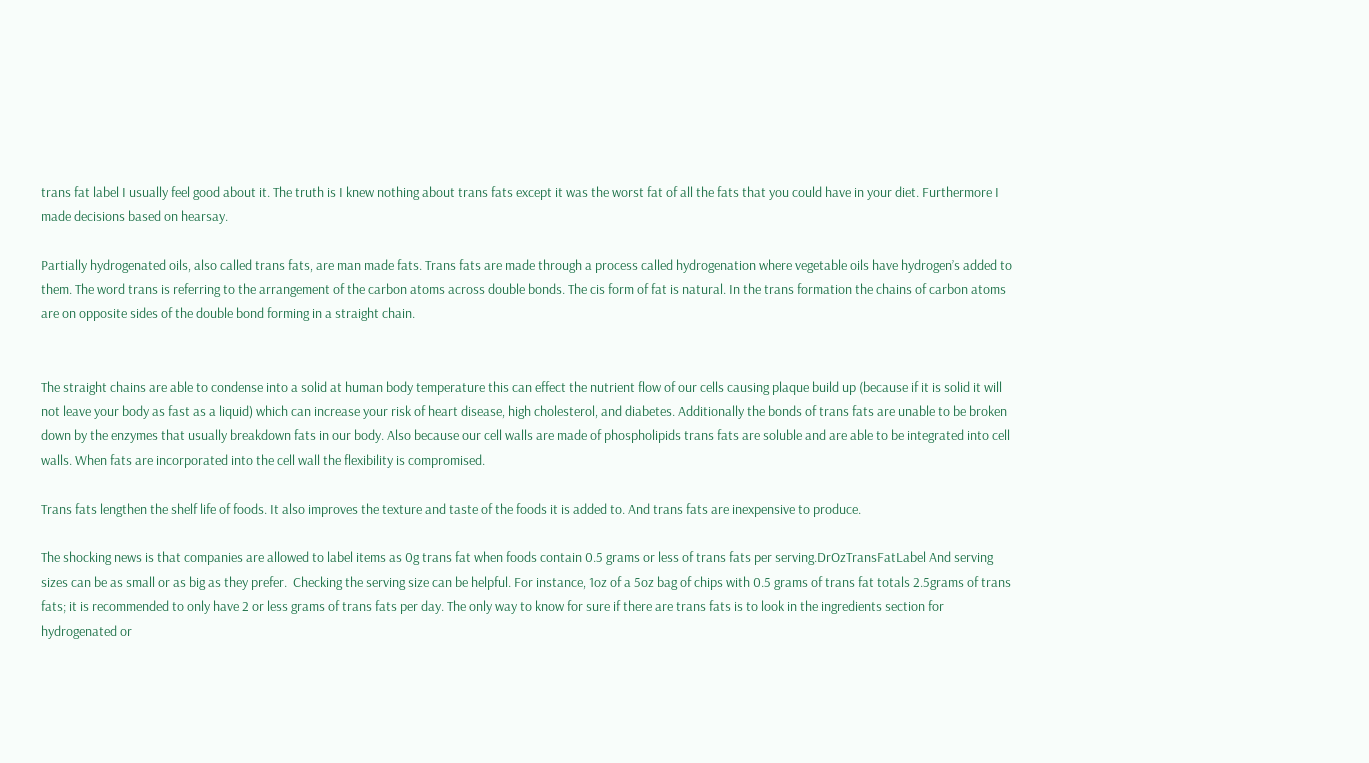trans fat label I usually feel good about it. The truth is I knew nothing about trans fats except it was the worst fat of all the fats that you could have in your diet. Furthermore I made decisions based on hearsay.

Partially hydrogenated oils, also called trans fats, are man made fats. Trans fats are made through a process called hydrogenation where vegetable oils have hydrogen’s added to them. The word trans is referring to the arrangement of the carbon atoms across double bonds. The cis form of fat is natural. In the trans formation the chains of carbon atoms are on opposite sides of the double bond forming in a straight chain.


The straight chains are able to condense into a solid at human body temperature this can effect the nutrient flow of our cells causing plaque build up (because if it is solid it will not leave your body as fast as a liquid) which can increase your risk of heart disease, high cholesterol, and diabetes. Additionally the bonds of trans fats are unable to be broken down by the enzymes that usually breakdown fats in our body. Also because our cell walls are made of phospholipids trans fats are soluble and are able to be integrated into cell walls. When fats are incorporated into the cell wall the flexibility is compromised.

Trans fats lengthen the shelf life of foods. It also improves the texture and taste of the foods it is added to. And trans fats are inexpensive to produce.

The shocking news is that companies are allowed to label items as 0g trans fat when foods contain 0.5 grams or less of trans fats per serving.DrOzTransFatLabel And serving sizes can be as small or as big as they prefer.  Checking the serving size can be helpful. For instance, 1oz of a 5oz bag of chips with 0.5 grams of trans fat totals 2.5grams of trans fats; it is recommended to only have 2 or less grams of trans fats per day. The only way to know for sure if there are trans fats is to look in the ingredients section for hydrogenated or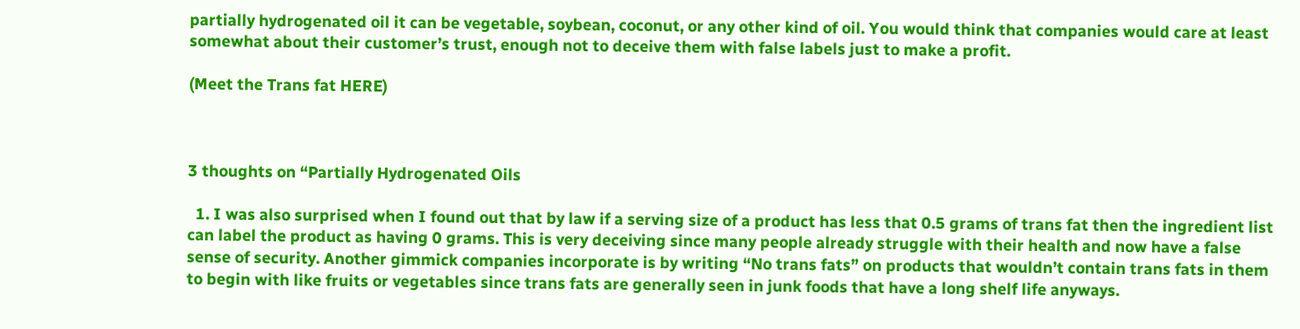partially hydrogenated oil it can be vegetable, soybean, coconut, or any other kind of oil. You would think that companies would care at least somewhat about their customer’s trust, enough not to deceive them with false labels just to make a profit.

(Meet the Trans fat HERE)



3 thoughts on “Partially Hydrogenated Oils

  1. I was also surprised when I found out that by law if a serving size of a product has less that 0.5 grams of trans fat then the ingredient list can label the product as having 0 grams. This is very deceiving since many people already struggle with their health and now have a false sense of security. Another gimmick companies incorporate is by writing “No trans fats” on products that wouldn’t contain trans fats in them to begin with like fruits or vegetables since trans fats are generally seen in junk foods that have a long shelf life anyways.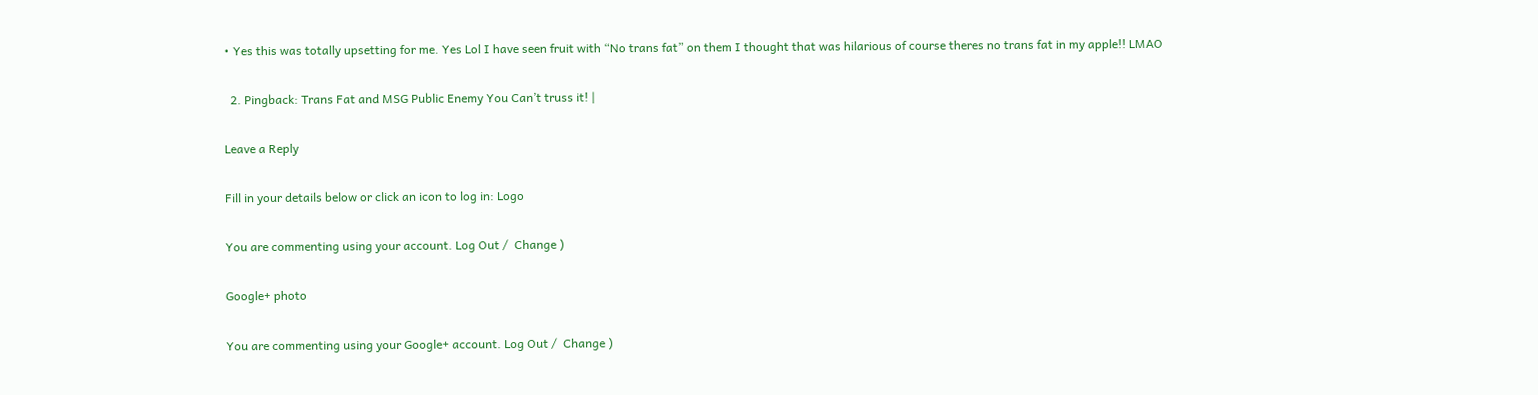• Yes this was totally upsetting for me. Yes Lol I have seen fruit with “No trans fat” on them I thought that was hilarious of course theres no trans fat in my apple!! LMAO

  2. Pingback: Trans Fat and MSG Public Enemy You Can’t truss it! |

Leave a Reply

Fill in your details below or click an icon to log in: Logo

You are commenting using your account. Log Out /  Change )

Google+ photo

You are commenting using your Google+ account. Log Out /  Change )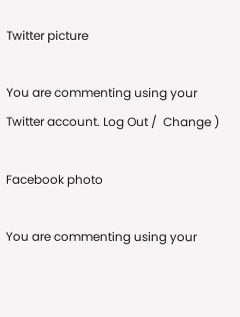Twitter picture

You are commenting using your Twitter account. Log Out /  Change )

Facebook photo

You are commenting using your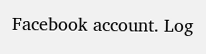Facebook account. Log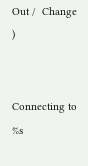Out /  Change )


Connecting to %s